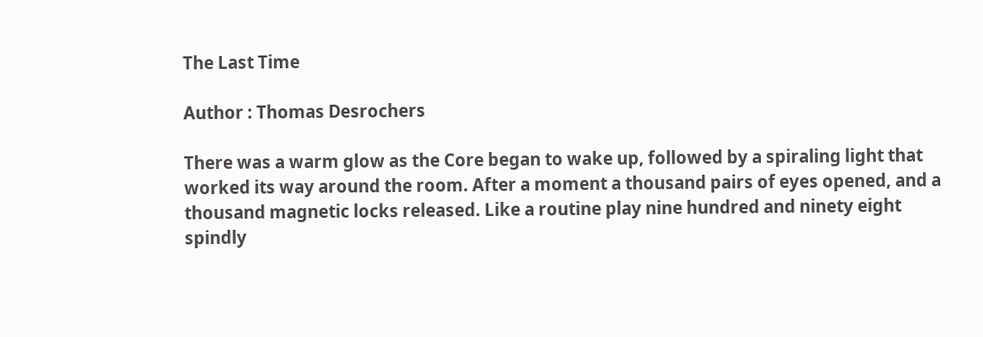The Last Time

Author : Thomas Desrochers

There was a warm glow as the Core began to wake up, followed by a spiraling light that worked its way around the room. After a moment a thousand pairs of eyes opened, and a thousand magnetic locks released. Like a routine play nine hundred and ninety eight spindly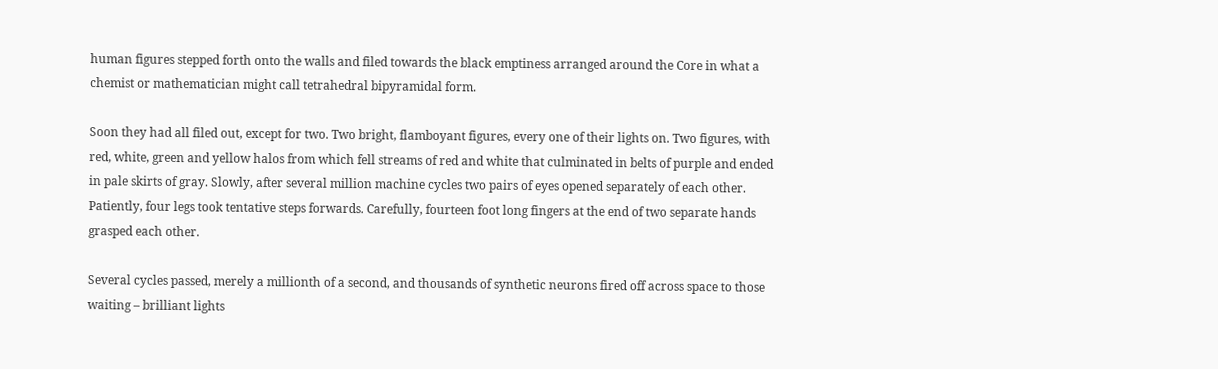human figures stepped forth onto the walls and filed towards the black emptiness arranged around the Core in what a chemist or mathematician might call tetrahedral bipyramidal form.

Soon they had all filed out, except for two. Two bright, flamboyant figures, every one of their lights on. Two figures, with red, white, green and yellow halos from which fell streams of red and white that culminated in belts of purple and ended in pale skirts of gray. Slowly, after several million machine cycles two pairs of eyes opened separately of each other. Patiently, four legs took tentative steps forwards. Carefully, fourteen foot long fingers at the end of two separate hands grasped each other.

Several cycles passed, merely a millionth of a second, and thousands of synthetic neurons fired off across space to those waiting – brilliant lights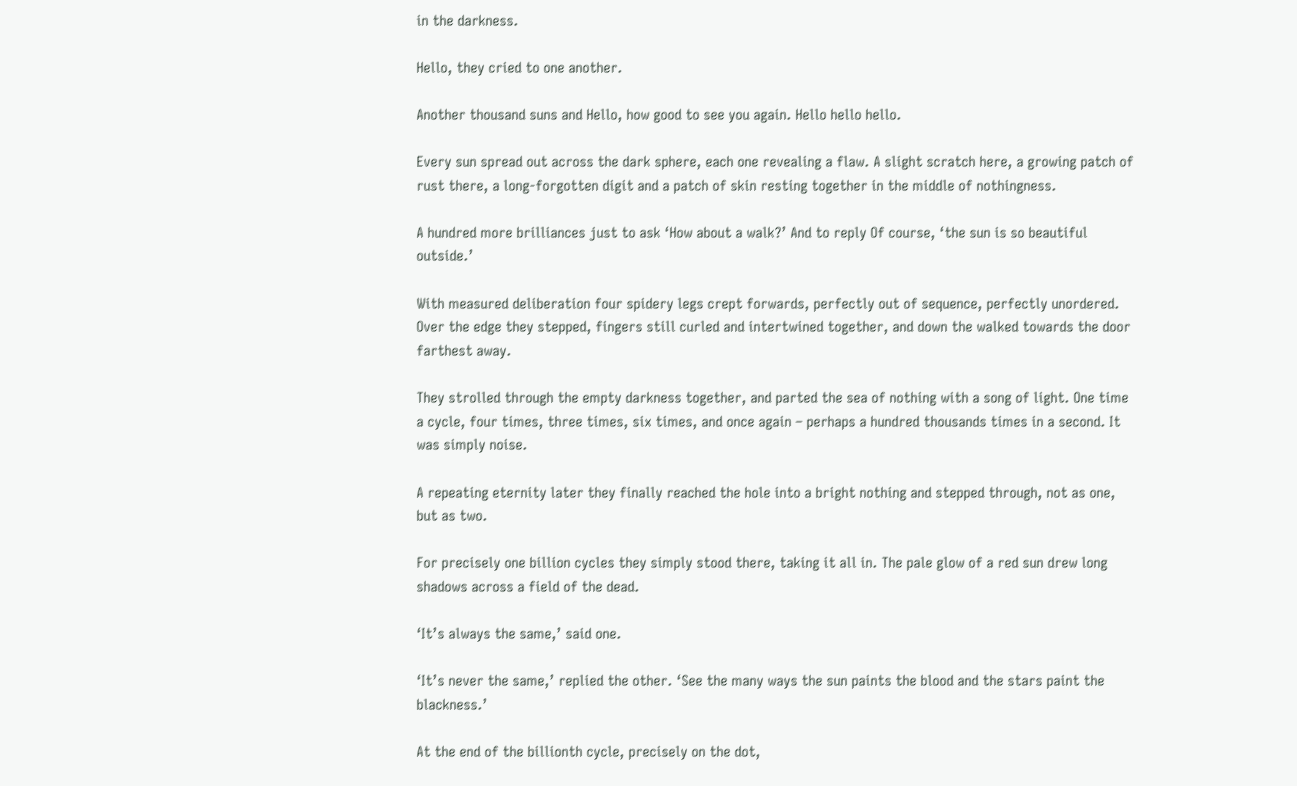in the darkness.

Hello, they cried to one another.

Another thousand suns and Hello, how good to see you again. Hello hello hello.

Every sun spread out across the dark sphere, each one revealing a flaw. A slight scratch here, a growing patch of rust there, a long-forgotten digit and a patch of skin resting together in the middle of nothingness.

A hundred more brilliances just to ask ‘How about a walk?’ And to reply Of course, ‘the sun is so beautiful outside.’

With measured deliberation four spidery legs crept forwards, perfectly out of sequence, perfectly unordered. Over the edge they stepped, fingers still curled and intertwined together, and down the walked towards the door farthest away.

They strolled through the empty darkness together, and parted the sea of nothing with a song of light. One time a cycle, four times, three times, six times, and once again – perhaps a hundred thousands times in a second. It was simply noise.

A repeating eternity later they finally reached the hole into a bright nothing and stepped through, not as one, but as two.

For precisely one billion cycles they simply stood there, taking it all in. The pale glow of a red sun drew long shadows across a field of the dead.

‘It’s always the same,’ said one.

‘It’s never the same,’ replied the other. ‘See the many ways the sun paints the blood and the stars paint the blackness.’

At the end of the billionth cycle, precisely on the dot,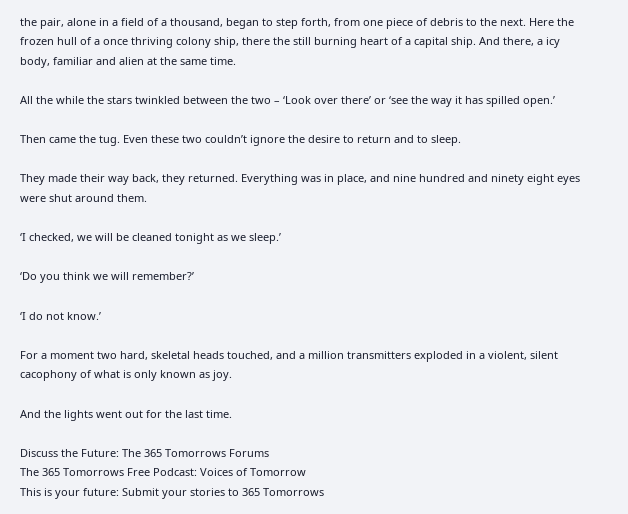the pair, alone in a field of a thousand, began to step forth, from one piece of debris to the next. Here the frozen hull of a once thriving colony ship, there the still burning heart of a capital ship. And there, a icy body, familiar and alien at the same time.

All the while the stars twinkled between the two – ‘Look over there’ or ‘see the way it has spilled open.’

Then came the tug. Even these two couldn’t ignore the desire to return and to sleep.

They made their way back, they returned. Everything was in place, and nine hundred and ninety eight eyes were shut around them.

‘I checked, we will be cleaned tonight as we sleep.’

‘Do you think we will remember?’

‘I do not know.’

For a moment two hard, skeletal heads touched, and a million transmitters exploded in a violent, silent cacophony of what is only known as joy.

And the lights went out for the last time.

Discuss the Future: The 365 Tomorrows Forums
The 365 Tomorrows Free Podcast: Voices of Tomorrow
This is your future: Submit your stories to 365 Tomorrows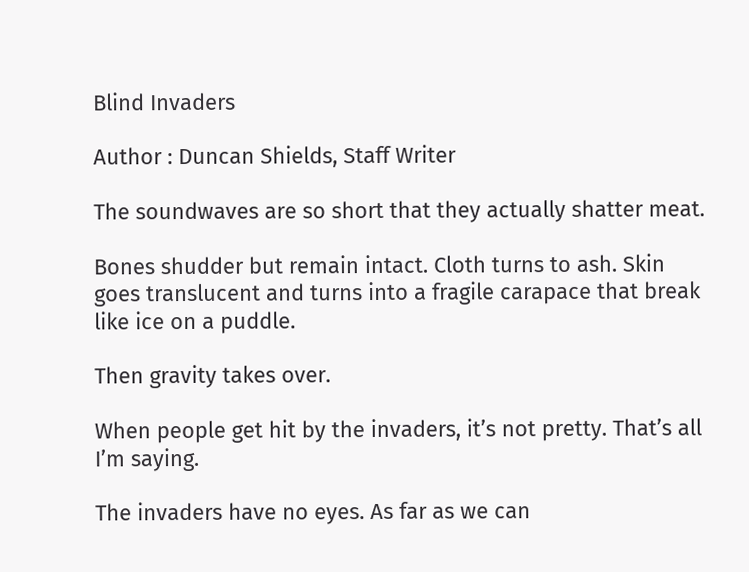Blind Invaders

Author : Duncan Shields, Staff Writer

The soundwaves are so short that they actually shatter meat.

Bones shudder but remain intact. Cloth turns to ash. Skin goes translucent and turns into a fragile carapace that break like ice on a puddle.

Then gravity takes over.

When people get hit by the invaders, it’s not pretty. That’s all I’m saying.

The invaders have no eyes. As far as we can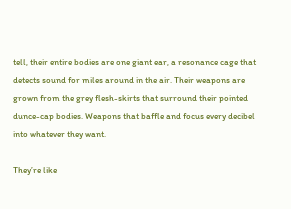tell, their entire bodies are one giant ear, a resonance cage that detects sound for miles around in the air. Their weapons are grown from the grey flesh-skirts that surround their pointed dunce-cap bodies. Weapons that baffle and focus every decibel into whatever they want.

They’re like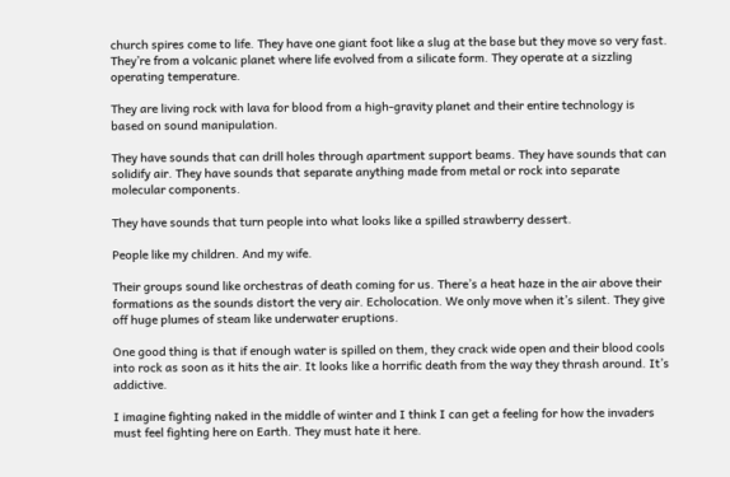church spires come to life. They have one giant foot like a slug at the base but they move so very fast. They’re from a volcanic planet where life evolved from a silicate form. They operate at a sizzling operating temperature.

They are living rock with lava for blood from a high-gravity planet and their entire technology is based on sound manipulation.

They have sounds that can drill holes through apartment support beams. They have sounds that can solidify air. They have sounds that separate anything made from metal or rock into separate molecular components.

They have sounds that turn people into what looks like a spilled strawberry dessert.

People like my children. And my wife.

Their groups sound like orchestras of death coming for us. There’s a heat haze in the air above their formations as the sounds distort the very air. Echolocation. We only move when it’s silent. They give off huge plumes of steam like underwater eruptions.

One good thing is that if enough water is spilled on them, they crack wide open and their blood cools into rock as soon as it hits the air. It looks like a horrific death from the way they thrash around. It’s addictive.

I imagine fighting naked in the middle of winter and I think I can get a feeling for how the invaders must feel fighting here on Earth. They must hate it here.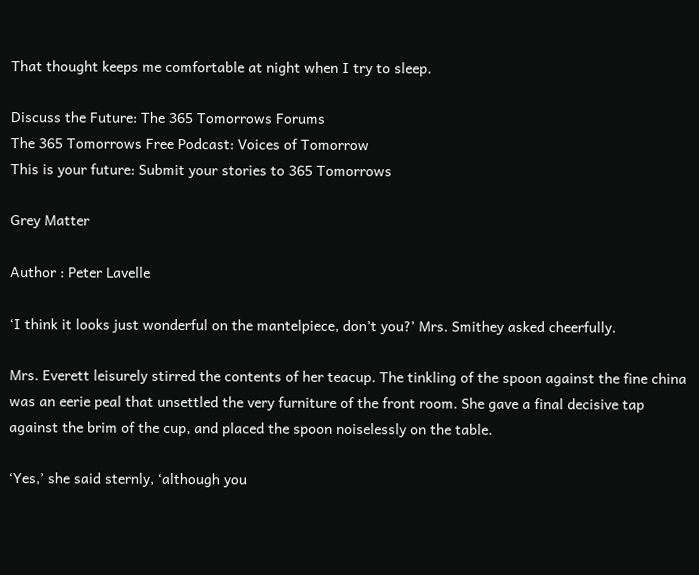That thought keeps me comfortable at night when I try to sleep.

Discuss the Future: The 365 Tomorrows Forums
The 365 Tomorrows Free Podcast: Voices of Tomorrow
This is your future: Submit your stories to 365 Tomorrows

Grey Matter

Author : Peter Lavelle

‘I think it looks just wonderful on the mantelpiece, don’t you?’ Mrs. Smithey asked cheerfully.

Mrs. Everett leisurely stirred the contents of her teacup. The tinkling of the spoon against the fine china was an eerie peal that unsettled the very furniture of the front room. She gave a final decisive tap against the brim of the cup, and placed the spoon noiselessly on the table.

‘Yes,’ she said sternly, ‘although you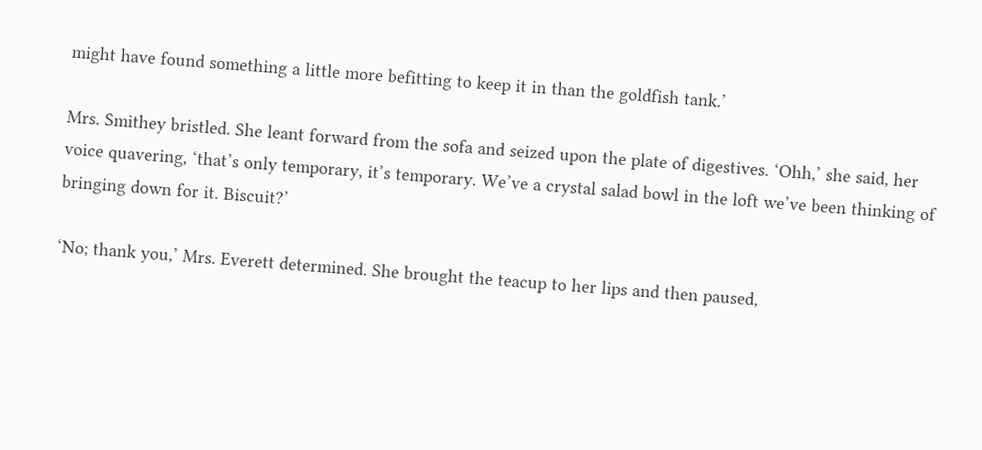might have found something a little more befitting to keep it in than the goldfish tank.’

Mrs. Smithey bristled. She leant forward from the sofa and seized upon the plate of digestives. ‘Ohh,’ she said, her voice quavering, ‘that’s only temporary, it’s temporary. We’ve a crystal salad bowl in the loft we’ve been thinking of bringing down for it. Biscuit?’

‘No; thank you,’ Mrs. Everett determined. She brought the teacup to her lips and then paused,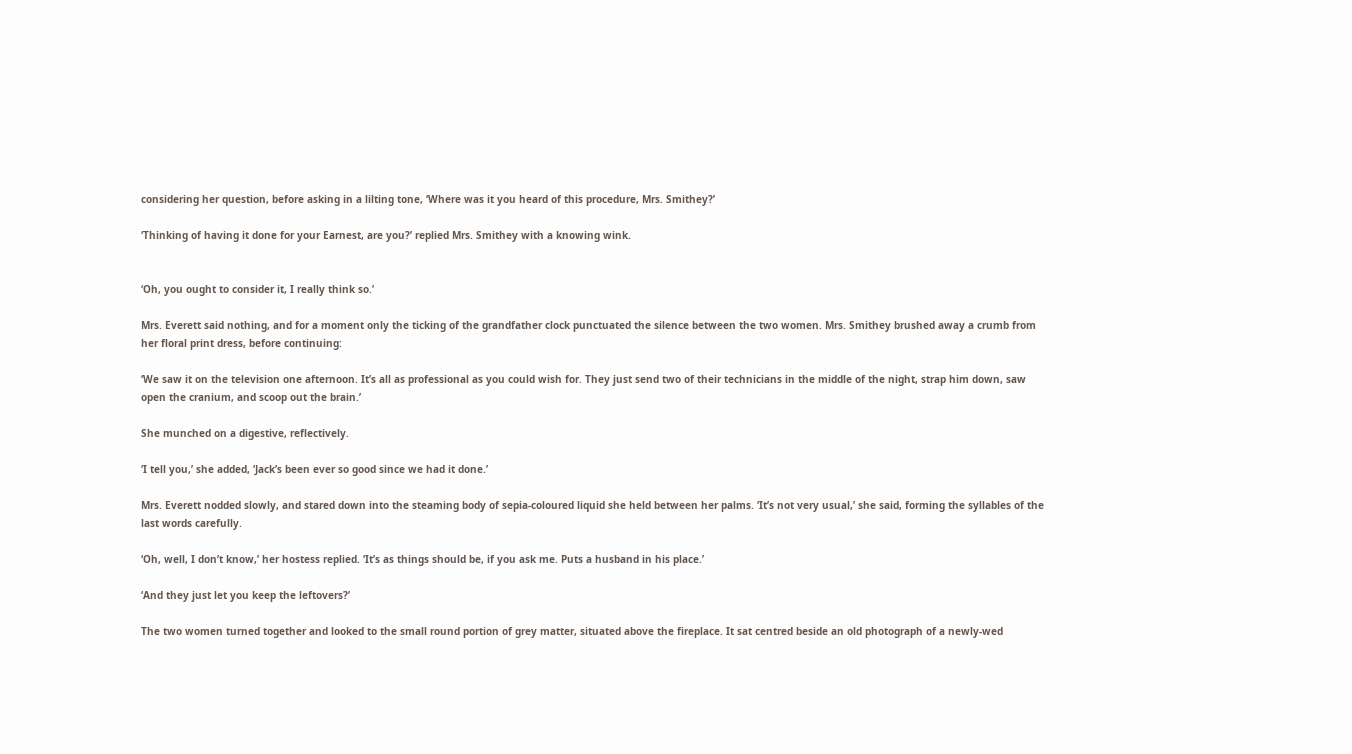considering her question, before asking in a lilting tone, ‘Where was it you heard of this procedure, Mrs. Smithey?’

‘Thinking of having it done for your Earnest, are you?’ replied Mrs. Smithey with a knowing wink.


‘Oh, you ought to consider it, I really think so.’

Mrs. Everett said nothing, and for a moment only the ticking of the grandfather clock punctuated the silence between the two women. Mrs. Smithey brushed away a crumb from her floral print dress, before continuing:

‘We saw it on the television one afternoon. It’s all as professional as you could wish for. They just send two of their technicians in the middle of the night, strap him down, saw open the cranium, and scoop out the brain.’

She munched on a digestive, reflectively.

‘I tell you,’ she added, ‘Jack’s been ever so good since we had it done.’

Mrs. Everett nodded slowly, and stared down into the steaming body of sepia-coloured liquid she held between her palms. ‘It’s not very usual,’ she said, forming the syllables of the last words carefully.

‘Oh, well, I don’t know,’ her hostess replied. ‘It’s as things should be, if you ask me. Puts a husband in his place.’

‘And they just let you keep the leftovers?’

The two women turned together and looked to the small round portion of grey matter, situated above the fireplace. It sat centred beside an old photograph of a newly-wed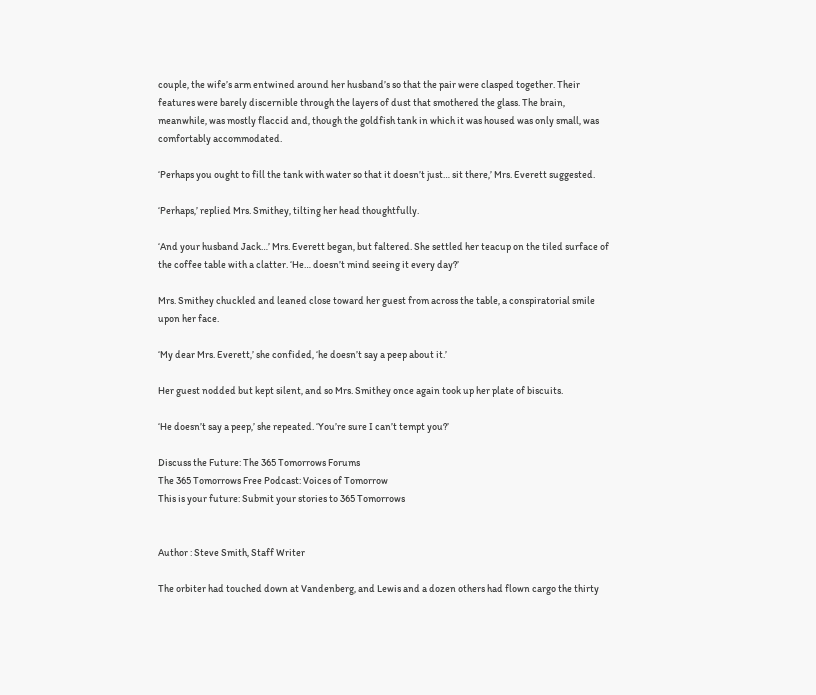couple, the wife’s arm entwined around her husband’s so that the pair were clasped together. Their features were barely discernible through the layers of dust that smothered the glass. The brain, meanwhile, was mostly flaccid and, though the goldfish tank in which it was housed was only small, was comfortably accommodated.

‘Perhaps you ought to fill the tank with water so that it doesn’t just… sit there,’ Mrs. Everett suggested.

‘Perhaps,’ replied Mrs. Smithey, tilting her head thoughtfully.

‘And your husband Jack…’ Mrs. Everett began, but faltered. She settled her teacup on the tiled surface of the coffee table with a clatter. ‘He… doesn’t mind seeing it every day?’

Mrs. Smithey chuckled and leaned close toward her guest from across the table, a conspiratorial smile upon her face.

‘My dear Mrs. Everett,’ she confided, ‘he doesn’t say a peep about it.’

Her guest nodded but kept silent, and so Mrs. Smithey once again took up her plate of biscuits.

‘He doesn’t say a peep,’ she repeated. ‘You’re sure I can’t tempt you?’

Discuss the Future: The 365 Tomorrows Forums
The 365 Tomorrows Free Podcast: Voices of Tomorrow
This is your future: Submit your stories to 365 Tomorrows


Author : Steve Smith, Staff Writer

The orbiter had touched down at Vandenberg, and Lewis and a dozen others had flown cargo the thirty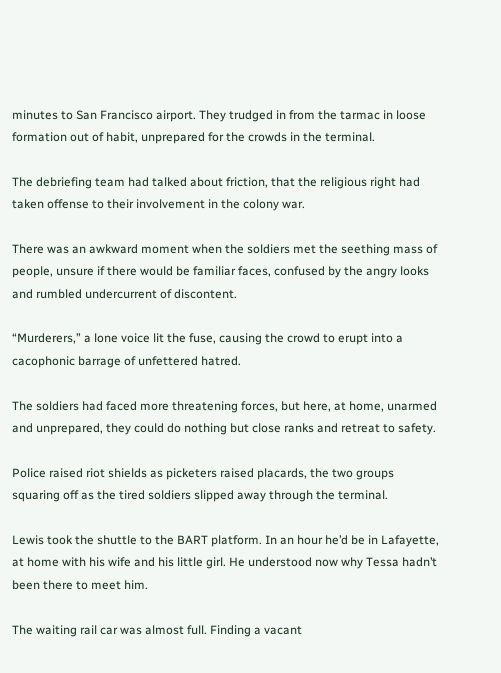minutes to San Francisco airport. They trudged in from the tarmac in loose formation out of habit, unprepared for the crowds in the terminal.

The debriefing team had talked about friction, that the religious right had taken offense to their involvement in the colony war.

There was an awkward moment when the soldiers met the seething mass of people, unsure if there would be familiar faces, confused by the angry looks and rumbled undercurrent of discontent.

“Murderers,” a lone voice lit the fuse, causing the crowd to erupt into a cacophonic barrage of unfettered hatred.

The soldiers had faced more threatening forces, but here, at home, unarmed and unprepared, they could do nothing but close ranks and retreat to safety.

Police raised riot shields as picketers raised placards, the two groups squaring off as the tired soldiers slipped away through the terminal.

Lewis took the shuttle to the BART platform. In an hour he’d be in Lafayette, at home with his wife and his little girl. He understood now why Tessa hadn’t been there to meet him.

The waiting rail car was almost full. Finding a vacant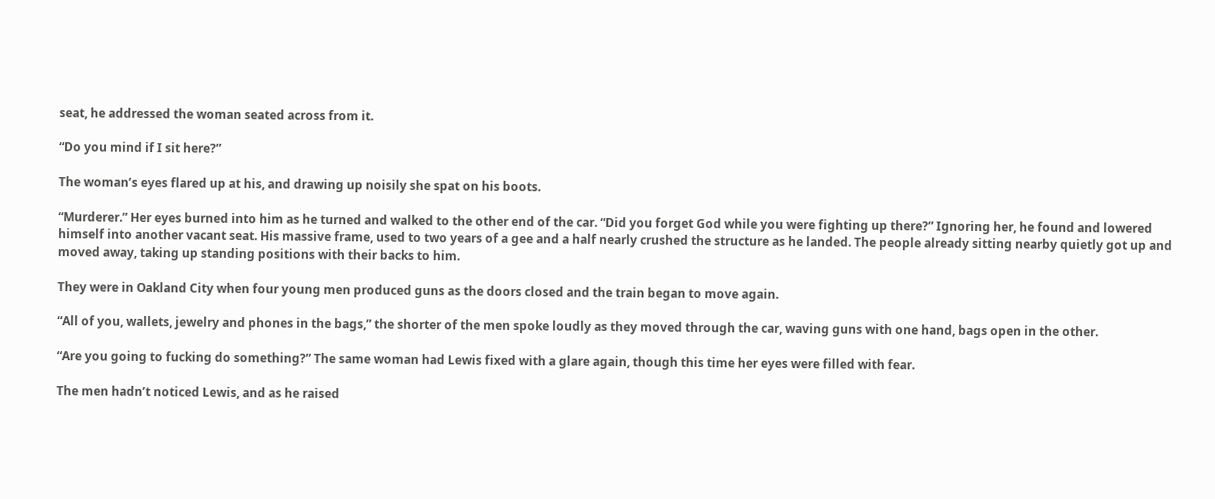seat, he addressed the woman seated across from it.

“Do you mind if I sit here?”

The woman’s eyes flared up at his, and drawing up noisily she spat on his boots.

“Murderer.” Her eyes burned into him as he turned and walked to the other end of the car. “Did you forget God while you were fighting up there?” Ignoring her, he found and lowered himself into another vacant seat. His massive frame, used to two years of a gee and a half nearly crushed the structure as he landed. The people already sitting nearby quietly got up and moved away, taking up standing positions with their backs to him.

They were in Oakland City when four young men produced guns as the doors closed and the train began to move again.

“All of you, wallets, jewelry and phones in the bags,” the shorter of the men spoke loudly as they moved through the car, waving guns with one hand, bags open in the other.

“Are you going to fucking do something?” The same woman had Lewis fixed with a glare again, though this time her eyes were filled with fear.

The men hadn’t noticed Lewis, and as he raised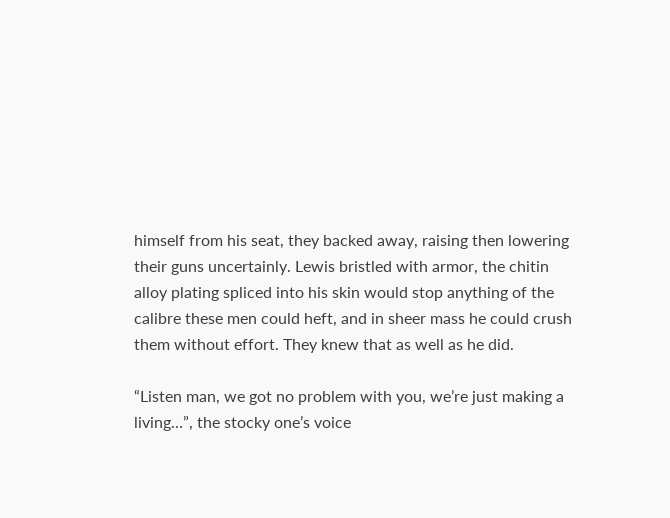himself from his seat, they backed away, raising then lowering their guns uncertainly. Lewis bristled with armor, the chitin alloy plating spliced into his skin would stop anything of the calibre these men could heft, and in sheer mass he could crush them without effort. They knew that as well as he did.

“Listen man, we got no problem with you, we’re just making a living…”, the stocky one’s voice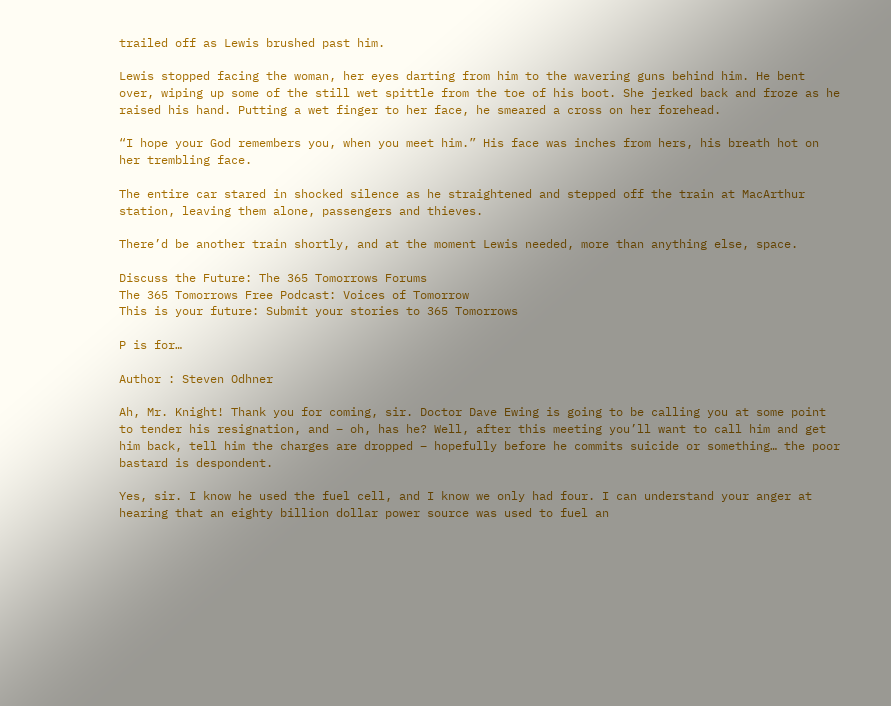trailed off as Lewis brushed past him.

Lewis stopped facing the woman, her eyes darting from him to the wavering guns behind him. He bent over, wiping up some of the still wet spittle from the toe of his boot. She jerked back and froze as he raised his hand. Putting a wet finger to her face, he smeared a cross on her forehead.

“I hope your God remembers you, when you meet him.” His face was inches from hers, his breath hot on her trembling face.

The entire car stared in shocked silence as he straightened and stepped off the train at MacArthur station, leaving them alone, passengers and thieves.

There’d be another train shortly, and at the moment Lewis needed, more than anything else, space.

Discuss the Future: The 365 Tomorrows Forums
The 365 Tomorrows Free Podcast: Voices of Tomorrow
This is your future: Submit your stories to 365 Tomorrows

P is for…

Author : Steven Odhner

Ah, Mr. Knight! Thank you for coming, sir. Doctor Dave Ewing is going to be calling you at some point to tender his resignation, and – oh, has he? Well, after this meeting you’ll want to call him and get him back, tell him the charges are dropped – hopefully before he commits suicide or something… the poor bastard is despondent.

Yes, sir. I know he used the fuel cell, and I know we only had four. I can understand your anger at hearing that an eighty billion dollar power source was used to fuel an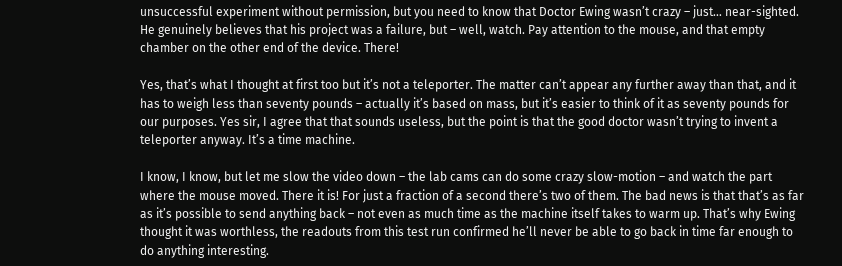unsuccessful experiment without permission, but you need to know that Doctor Ewing wasn’t crazy – just… near-sighted. He genuinely believes that his project was a failure, but – well, watch. Pay attention to the mouse, and that empty chamber on the other end of the device. There!

Yes, that’s what I thought at first too but it’s not a teleporter. The matter can’t appear any further away than that, and it has to weigh less than seventy pounds – actually it’s based on mass, but it’s easier to think of it as seventy pounds for our purposes. Yes sir, I agree that that sounds useless, but the point is that the good doctor wasn’t trying to invent a teleporter anyway. It’s a time machine.

I know, I know, but let me slow the video down – the lab cams can do some crazy slow-motion – and watch the part where the mouse moved. There it is! For just a fraction of a second there’s two of them. The bad news is that that’s as far as it’s possible to send anything back – not even as much time as the machine itself takes to warm up. That’s why Ewing thought it was worthless, the readouts from this test run confirmed he’ll never be able to go back in time far enough to do anything interesting.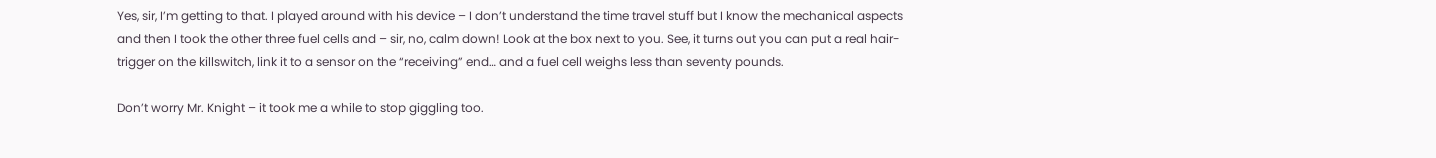Yes, sir, I’m getting to that. I played around with his device – I don’t understand the time travel stuff but I know the mechanical aspects and then I took the other three fuel cells and – sir, no, calm down! Look at the box next to you. See, it turns out you can put a real hair-trigger on the killswitch, link it to a sensor on the “receiving” end… and a fuel cell weighs less than seventy pounds.

Don’t worry Mr. Knight – it took me a while to stop giggling too.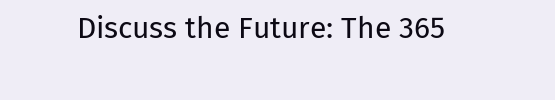Discuss the Future: The 365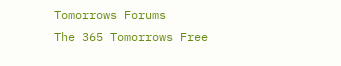Tomorrows Forums
The 365 Tomorrows Free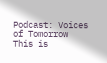Podcast: Voices of Tomorrow
This is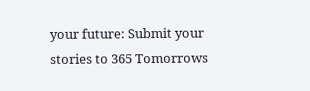your future: Submit your stories to 365 Tomorrows